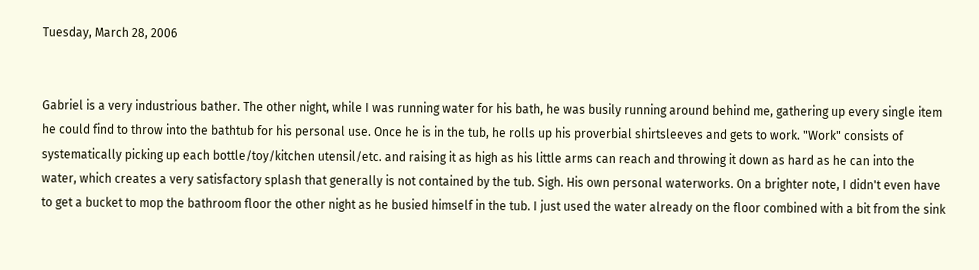Tuesday, March 28, 2006


Gabriel is a very industrious bather. The other night, while I was running water for his bath, he was busily running around behind me, gathering up every single item he could find to throw into the bathtub for his personal use. Once he is in the tub, he rolls up his proverbial shirtsleeves and gets to work. "Work" consists of systematically picking up each bottle/toy/kitchen utensil/etc. and raising it as high as his little arms can reach and throwing it down as hard as he can into the water, which creates a very satisfactory splash that generally is not contained by the tub. Sigh. His own personal waterworks. On a brighter note, I didn't even have to get a bucket to mop the bathroom floor the other night as he busied himself in the tub. I just used the water already on the floor combined with a bit from the sink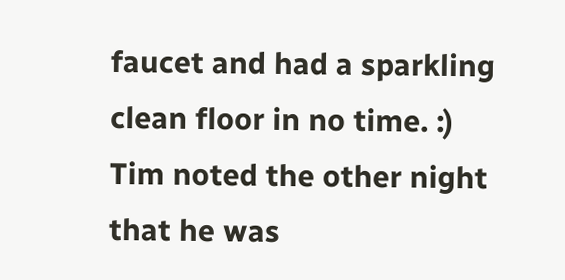faucet and had a sparkling clean floor in no time. :) Tim noted the other night that he was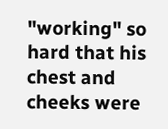"working" so hard that his chest and cheeks were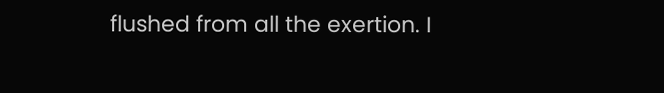flushed from all the exertion. I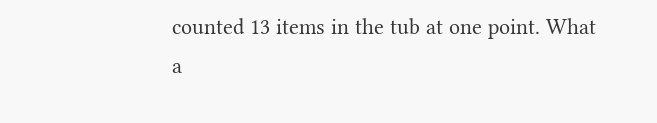counted 13 items in the tub at one point. What a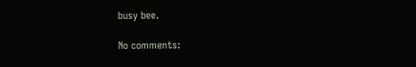busy bee.

No comments: